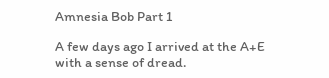Amnesia Bob Part 1

A few days ago I arrived at the A+E with a sense of dread.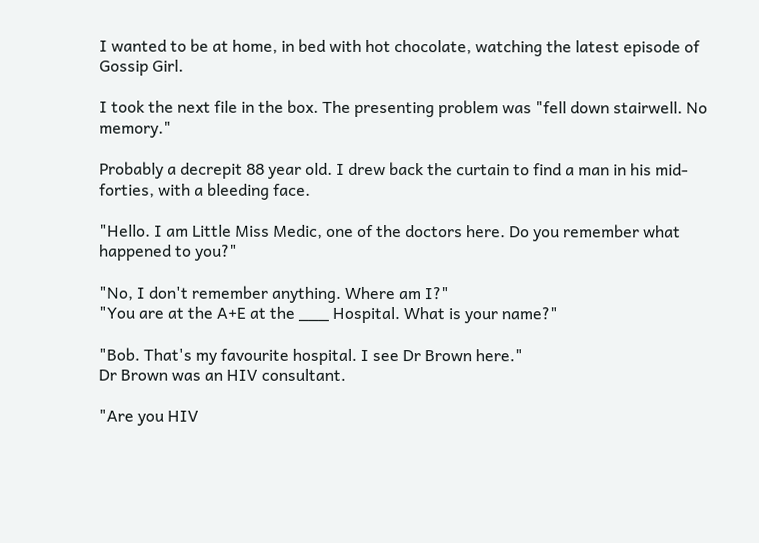I wanted to be at home, in bed with hot chocolate, watching the latest episode of Gossip Girl.

I took the next file in the box. The presenting problem was "fell down stairwell. No memory."

Probably a decrepit 88 year old. I drew back the curtain to find a man in his mid-forties, with a bleeding face.

"Hello. I am Little Miss Medic, one of the doctors here. Do you remember what happened to you?"

"No, I don't remember anything. Where am I?"
"You are at the A+E at the ___ Hospital. What is your name?"

"Bob. That's my favourite hospital. I see Dr Brown here."
Dr Brown was an HIV consultant.

"Are you HIV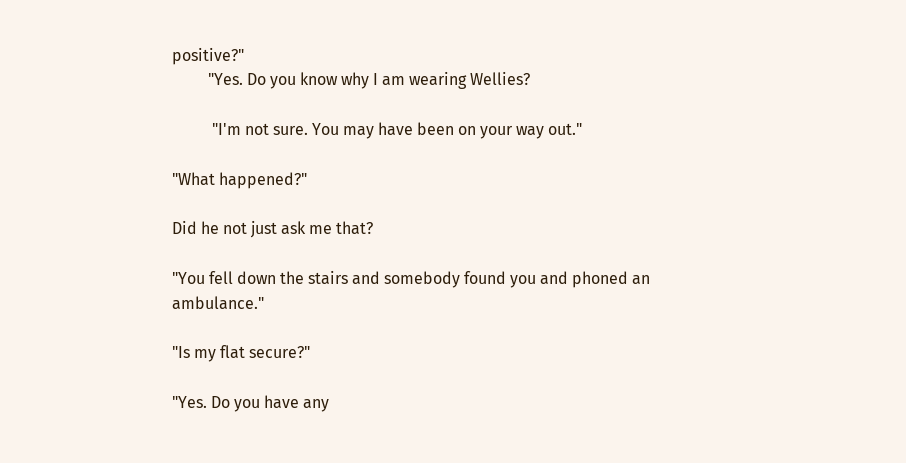positive?"
         "Yes. Do you know why I am wearing Wellies?

          "I'm not sure. You may have been on your way out."

"What happened?"

Did he not just ask me that?

"You fell down the stairs and somebody found you and phoned an ambulance."

"Is my flat secure?"

"Yes. Do you have any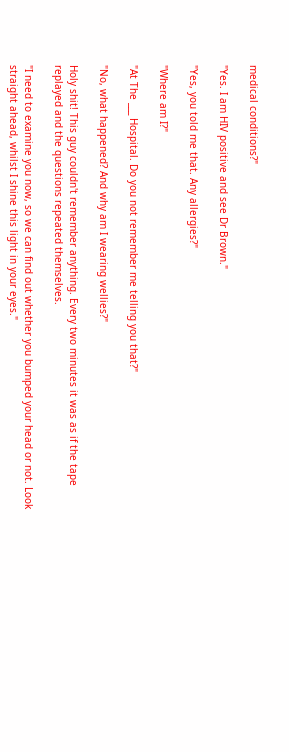medical conditions?"

"Yes. I am HIV positive and see Dr Brown."

"Yes, you told me that. Any allergies?"

"Where am I?"

"At The ___ Hospital. Do you not remember me telling you that?"

"No, what happened? And why am I wearing wellies?"

Holy shit! This guy couldn't remember anything. Every two minutes it was as if the tape replayed and the questions repeated themselves.

"I need to examine you now, so we can find out whether you bumped your head or not. Look straight ahead, whilst I shine this light in your eyes."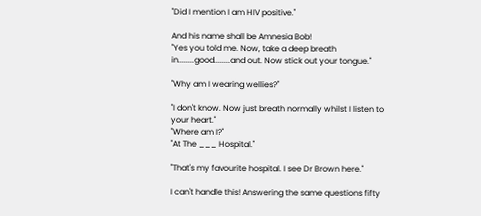"Did I mention I am HIV positive."

And his name shall be Amnesia Bob!
"Yes you told me. Now, take a deep breath in........good........and out. Now stick out your tongue."

"Why am I wearing wellies?"

"I don't know. Now just breath normally whilst I listen to your heart."
"Where am I?"
"At The ___ Hospital."

"That's my favourite hospital. I see Dr Brown here."

I can't handle this! Answering the same questions fifty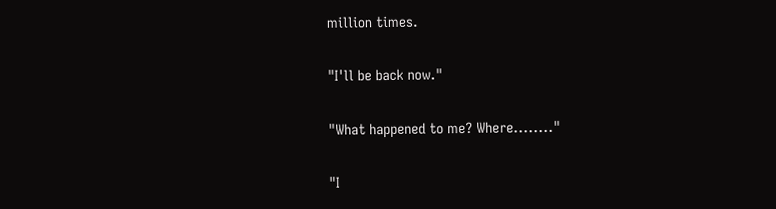million times.

"I'll be back now."

"What happened to me? Where........"

"I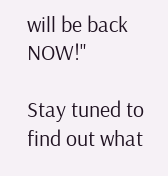will be back NOW!"

Stay tuned to find out what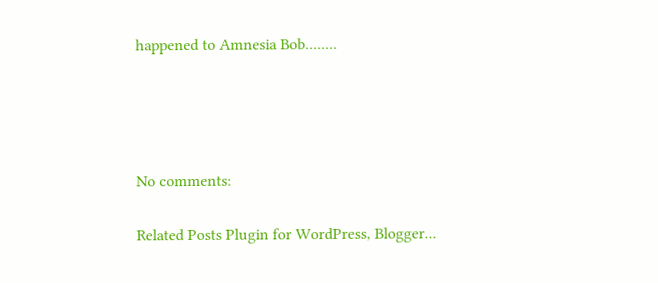happened to Amnesia Bob........




No comments:

Related Posts Plugin for WordPress, Blogger...